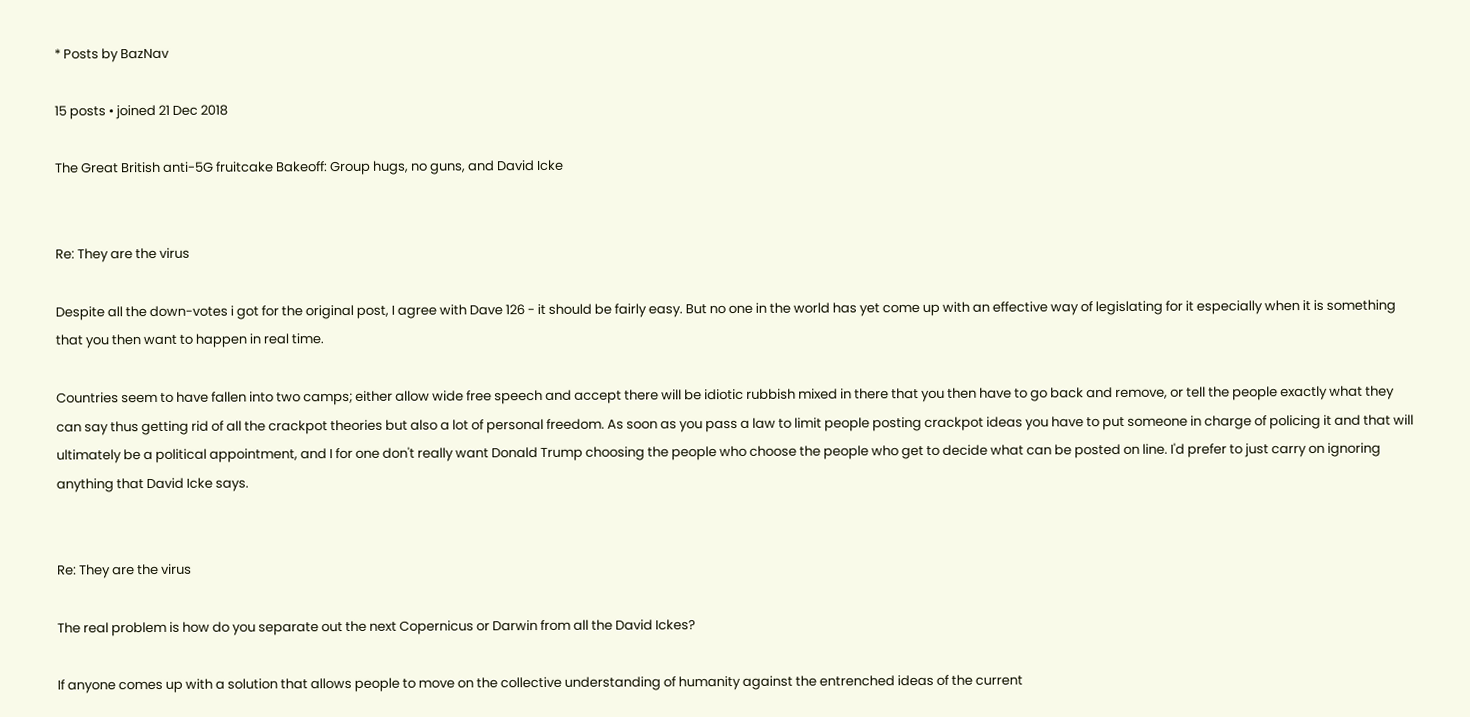* Posts by BazNav

15 posts • joined 21 Dec 2018

The Great British anti-5G fruitcake Bakeoff: Group hugs, no guns, and David Icke


Re: They are the virus

Despite all the down-votes i got for the original post, I agree with Dave 126 - it should be fairly easy. But no one in the world has yet come up with an effective way of legislating for it especially when it is something that you then want to happen in real time.

Countries seem to have fallen into two camps; either allow wide free speech and accept there will be idiotic rubbish mixed in there that you then have to go back and remove, or tell the people exactly what they can say thus getting rid of all the crackpot theories but also a lot of personal freedom. As soon as you pass a law to limit people posting crackpot ideas you have to put someone in charge of policing it and that will ultimately be a political appointment, and I for one don't really want Donald Trump choosing the people who choose the people who get to decide what can be posted on line. I'd prefer to just carry on ignoring anything that David Icke says.


Re: They are the virus

The real problem is how do you separate out the next Copernicus or Darwin from all the David Ickes?

If anyone comes up with a solution that allows people to move on the collective understanding of humanity against the entrenched ideas of the current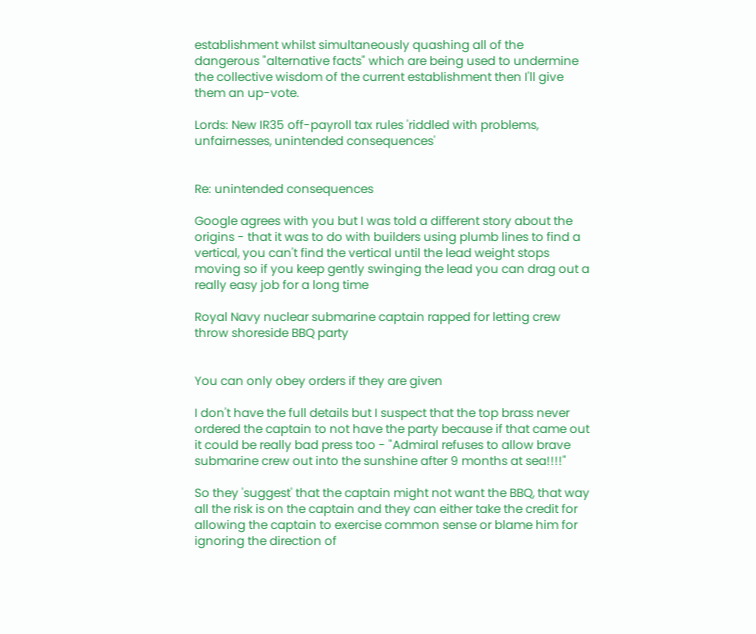establishment whilst simultaneously quashing all of the dangerous "alternative facts" which are being used to undermine the collective wisdom of the current establishment then I'll give them an up-vote.

Lords: New IR35 off-payroll tax rules 'riddled with problems, unfairnesses, unintended consequences'


Re: unintended consequences

Google agrees with you but I was told a different story about the origins - that it was to do with builders using plumb lines to find a vertical, you can't find the vertical until the lead weight stops moving so if you keep gently swinging the lead you can drag out a really easy job for a long time

Royal Navy nuclear submarine captain rapped for letting crew throw shoreside BBQ party


You can only obey orders if they are given

I don't have the full details but I suspect that the top brass never ordered the captain to not have the party because if that came out it could be really bad press too - "Admiral refuses to allow brave submarine crew out into the sunshine after 9 months at sea!!!!"

So they 'suggest' that the captain might not want the BBQ, that way all the risk is on the captain and they can either take the credit for allowing the captain to exercise common sense or blame him for ignoring the direction of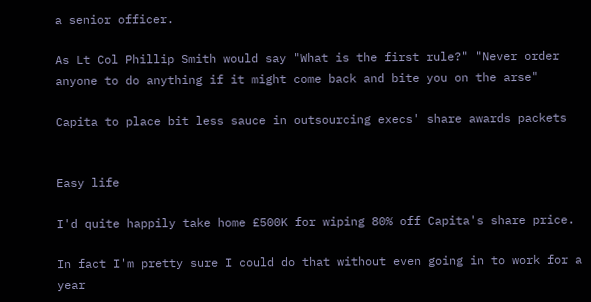a senior officer.

As Lt Col Phillip Smith would say "What is the first rule?" "Never order anyone to do anything if it might come back and bite you on the arse"

Capita to place bit less sauce in outsourcing execs' share awards packets


Easy life

I'd quite happily take home £500K for wiping 80% off Capita's share price.

In fact I'm pretty sure I could do that without even going in to work for a year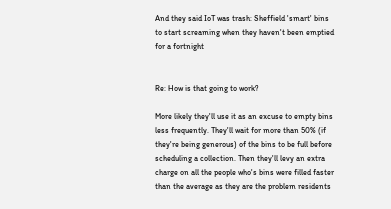And they said IoT was trash: Sheffield 'smart' bins to start screaming when they haven't been emptied for a fortnight


Re: How is that going to work?

More likely they'll use it as an excuse to empty bins less frequently. They'll wait for more than 50% (if they're being generous) of the bins to be full before scheduling a collection. Then they'll levy an extra charge on all the people who's bins were filled faster than the average as they are the problem residents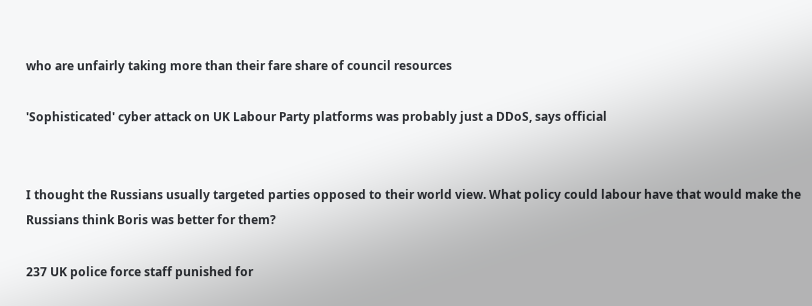who are unfairly taking more than their fare share of council resources

'Sophisticated' cyber attack on UK Labour Party platforms was probably just a DDoS, says official


I thought the Russians usually targeted parties opposed to their world view. What policy could labour have that would make the Russians think Boris was better for them?

237 UK police force staff punished for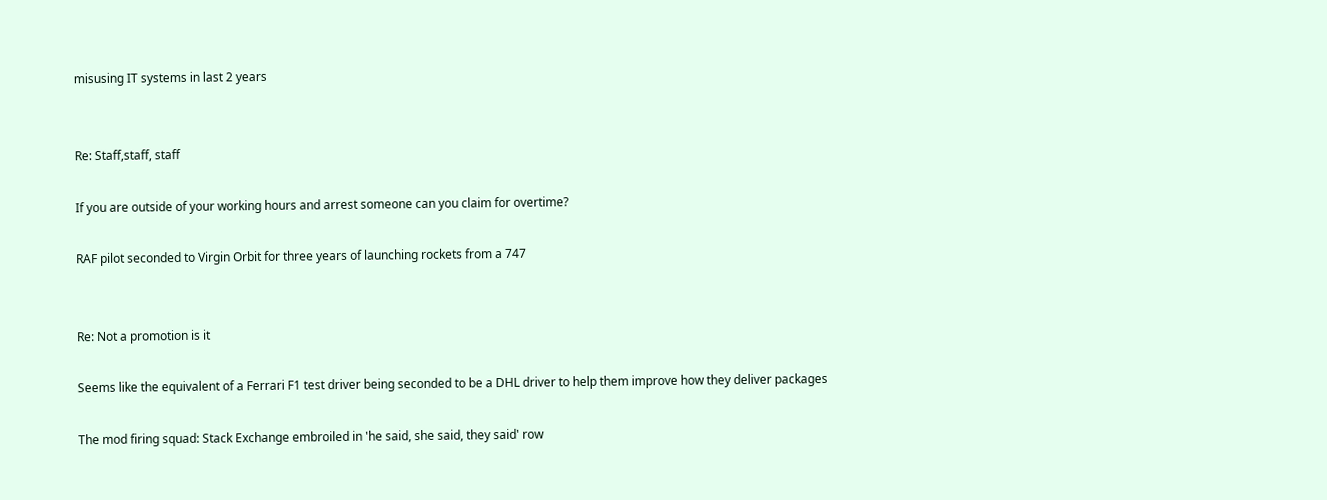misusing IT systems in last 2 years


Re: Staff,staff, staff

If you are outside of your working hours and arrest someone can you claim for overtime?

RAF pilot seconded to Virgin Orbit for three years of launching rockets from a 747


Re: Not a promotion is it

Seems like the equivalent of a Ferrari F1 test driver being seconded to be a DHL driver to help them improve how they deliver packages

The mod firing squad: Stack Exchange embroiled in 'he said, she said, they said' row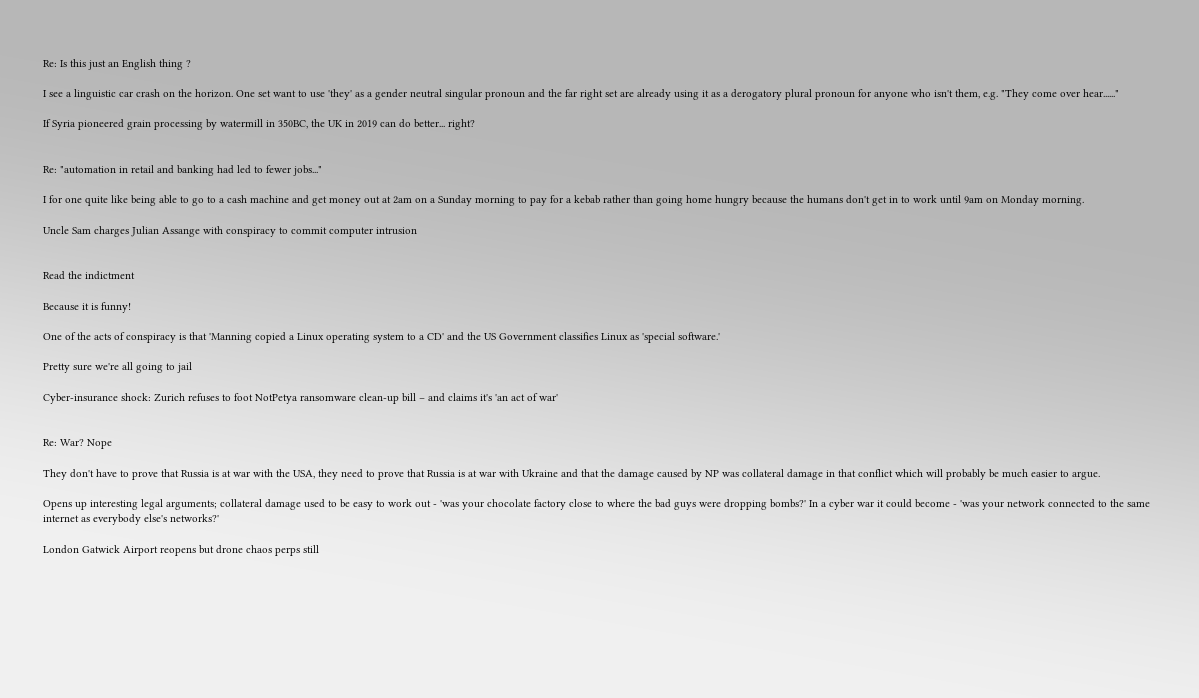Re: Is this just an English thing ?

I see a linguistic car crash on the horizon. One set want to use 'they' as a gender neutral singular pronoun and the far right set are already using it as a derogatory plural pronoun for anyone who isn't them, e.g. "They come over hear......"

If Syria pioneered grain processing by watermill in 350BC, the UK in 2019 can do better... right?


Re: "automation in retail and banking had led to fewer jobs..."

I for one quite like being able to go to a cash machine and get money out at 2am on a Sunday morning to pay for a kebab rather than going home hungry because the humans don't get in to work until 9am on Monday morning.

Uncle Sam charges Julian Assange with conspiracy to commit computer intrusion


Read the indictment

Because it is funny!

One of the acts of conspiracy is that 'Manning copied a Linux operating system to a CD' and the US Government classifies Linux as 'special software.'

Pretty sure we're all going to jail

Cyber-insurance shock: Zurich refuses to foot NotPetya ransomware clean-up bill – and claims it's 'an act of war'


Re: War? Nope

They don't have to prove that Russia is at war with the USA, they need to prove that Russia is at war with Ukraine and that the damage caused by NP was collateral damage in that conflict which will probably be much easier to argue.

Opens up interesting legal arguments; collateral damage used to be easy to work out - 'was your chocolate factory close to where the bad guys were dropping bombs?' In a cyber war it could become - 'was your network connected to the same internet as everybody else's networks?'

London Gatwick Airport reopens but drone chaos perps still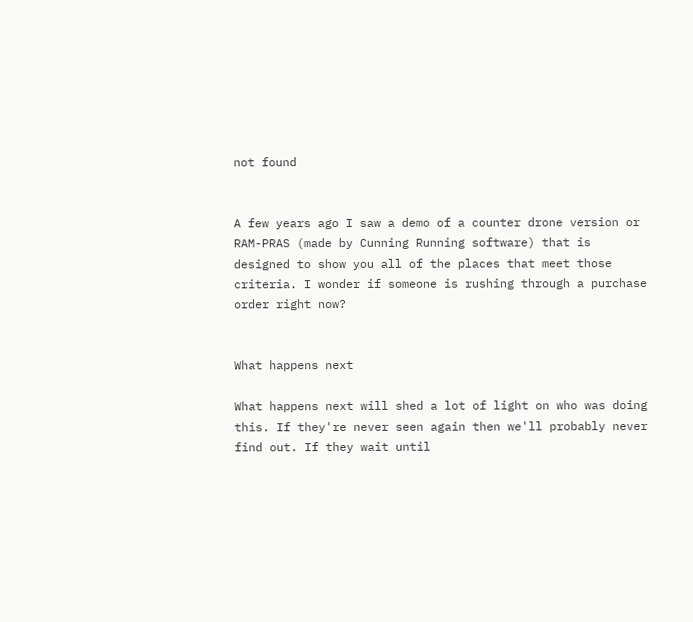not found


A few years ago I saw a demo of a counter drone version or RAM-PRAS (made by Cunning Running software) that is designed to show you all of the places that meet those criteria. I wonder if someone is rushing through a purchase order right now?


What happens next

What happens next will shed a lot of light on who was doing this. If they're never seen again then we'll probably never find out. If they wait until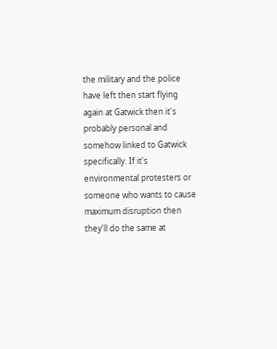the military and the police have left then start flying again at Gatwick then it's probably personal and somehow linked to Gatwick specifically. If it's environmental protesters or someone who wants to cause maximum disruption then they'll do the same at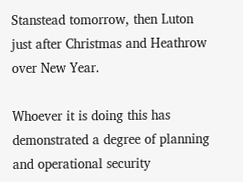Stanstead tomorrow, then Luton just after Christmas and Heathrow over New Year.

Whoever it is doing this has demonstrated a degree of planning and operational security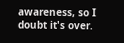awareness, so I doubt it's over.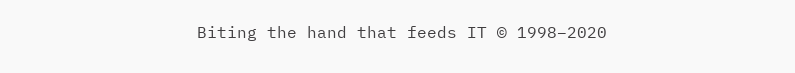Biting the hand that feeds IT © 1998–2020